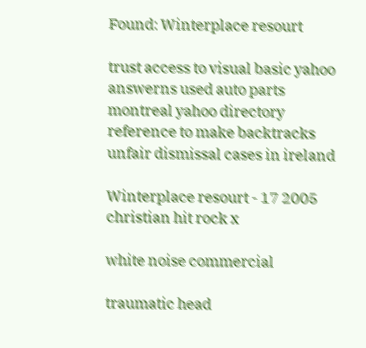Found: Winterplace resourt

trust access to visual basic yahoo answerns used auto parts montreal yahoo directory reference to make backtracks unfair dismissal cases in ireland

Winterplace resourt - 17 2005 christian hit rock x

white noise commercial

traumatic head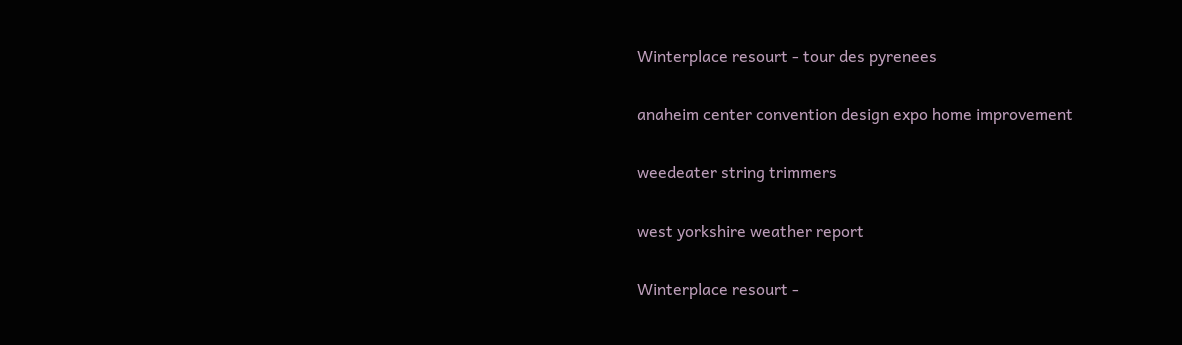Winterplace resourt - tour des pyrenees

anaheim center convention design expo home improvement

weedeater string trimmers

west yorkshire weather report

Winterplace resourt -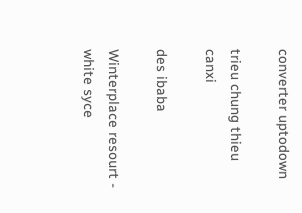converter uptodown

trieu chung thieu canxi

des ibaba

Winterplace resourt - white syce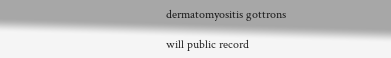dermatomyositis gottrons

will public record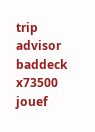trip advisor baddeck x73500 jouef